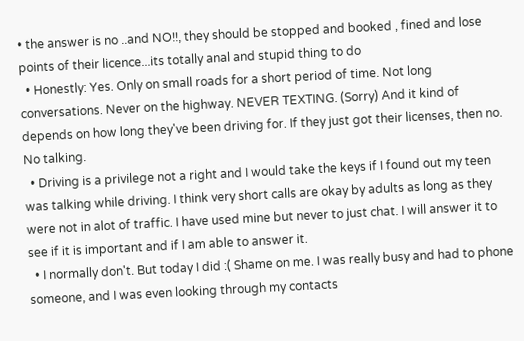• the answer is no ..and NO!!, they should be stopped and booked , fined and lose points of their licence...its totally anal and stupid thing to do
  • Honestly: Yes. Only on small roads for a short period of time. Not long conversations. Never on the highway. NEVER TEXTING. (Sorry) And it kind of depends on how long they've been driving for. If they just got their licenses, then no. No talking.
  • Driving is a privilege not a right and I would take the keys if I found out my teen was talking while driving. I think very short calls are okay by adults as long as they were not in alot of traffic. I have used mine but never to just chat. I will answer it to see if it is important and if I am able to answer it.
  • I normally don't. But today I did :( Shame on me. I was really busy and had to phone someone, and I was even looking through my contacts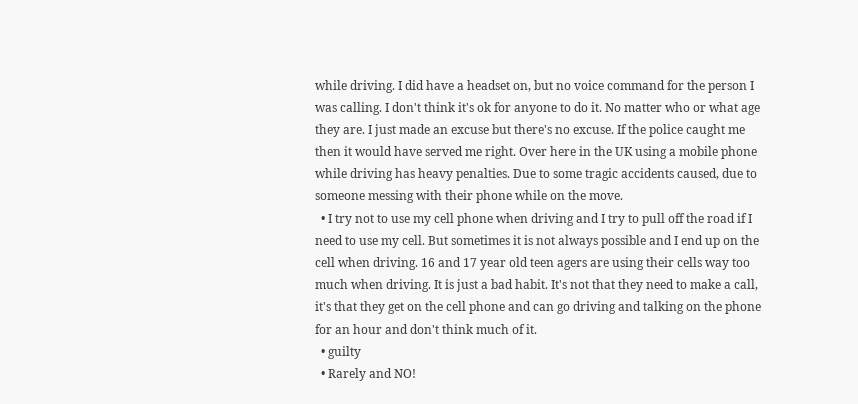while driving. I did have a headset on, but no voice command for the person I was calling. I don't think it's ok for anyone to do it. No matter who or what age they are. I just made an excuse but there's no excuse. If the police caught me then it would have served me right. Over here in the UK using a mobile phone while driving has heavy penalties. Due to some tragic accidents caused, due to someone messing with their phone while on the move.
  • I try not to use my cell phone when driving and I try to pull off the road if I need to use my cell. But sometimes it is not always possible and I end up on the cell when driving. 16 and 17 year old teen agers are using their cells way too much when driving. It is just a bad habit. It's not that they need to make a call, it's that they get on the cell phone and can go driving and talking on the phone for an hour and don't think much of it.
  • guilty
  • Rarely and NO!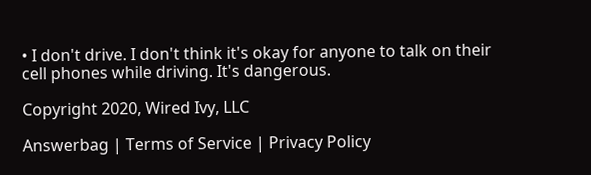• I don't drive. I don't think it's okay for anyone to talk on their cell phones while driving. It's dangerous.

Copyright 2020, Wired Ivy, LLC

Answerbag | Terms of Service | Privacy Policy